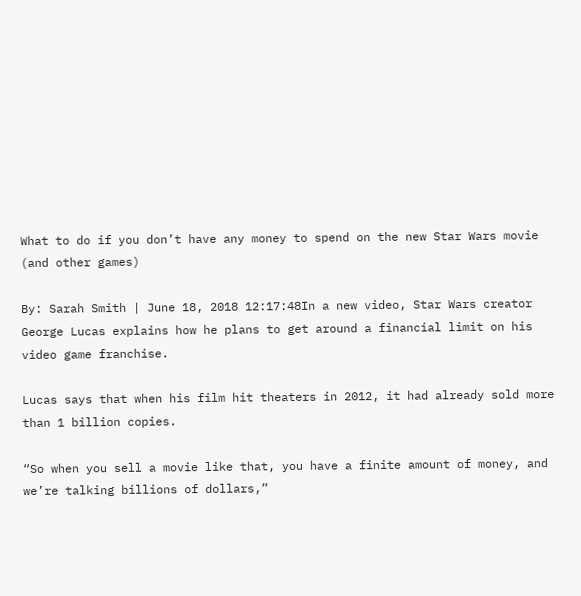What to do if you don’t have any money to spend on the new Star Wars movie (and other games)

By: Sarah Smith | June 18, 2018 12:17:48In a new video, Star Wars creator George Lucas explains how he plans to get around a financial limit on his video game franchise.

Lucas says that when his film hit theaters in 2012, it had already sold more than 1 billion copies.

“So when you sell a movie like that, you have a finite amount of money, and we’re talking billions of dollars,”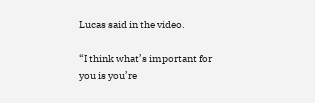Lucas said in the video.

“I think what’s important for you is you’re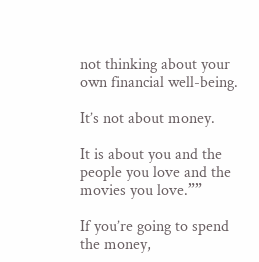not thinking about your own financial well-being.

It’s not about money.

It is about you and the people you love and the movies you love.””

If you’re going to spend the money,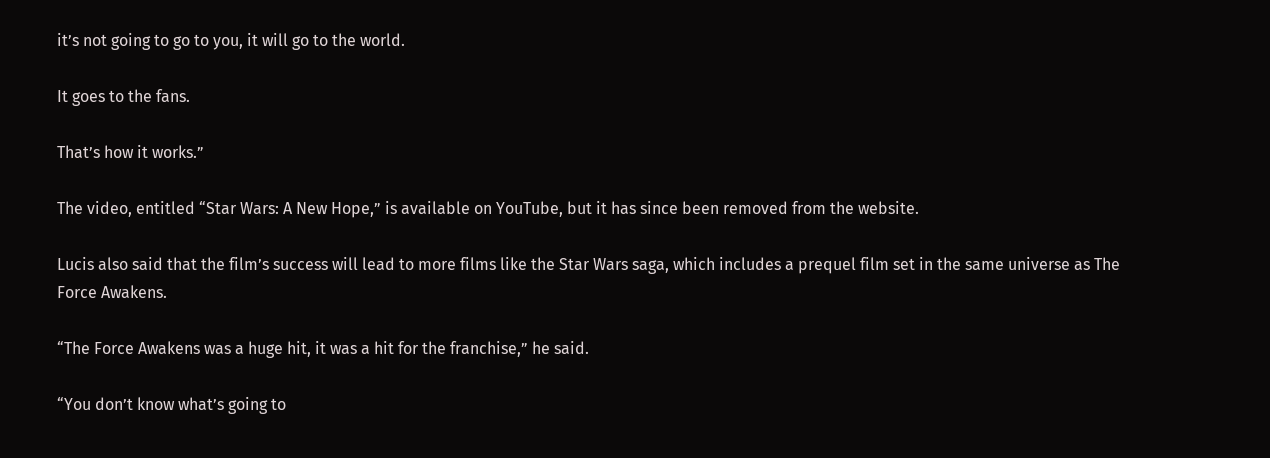it’s not going to go to you, it will go to the world.

It goes to the fans.

That’s how it works.”

The video, entitled “Star Wars: A New Hope,” is available on YouTube, but it has since been removed from the website.

Lucis also said that the film’s success will lead to more films like the Star Wars saga, which includes a prequel film set in the same universe as The Force Awakens.

“The Force Awakens was a huge hit, it was a hit for the franchise,” he said.

“You don’t know what’s going to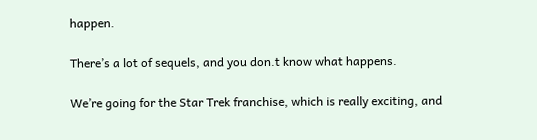happen.

There’s a lot of sequels, and you don.t know what happens.

We’re going for the Star Trek franchise, which is really exciting, and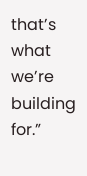that’s what we’re building for.”